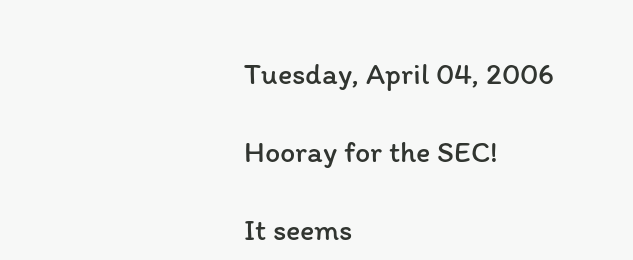Tuesday, April 04, 2006

Hooray for the SEC!

It seems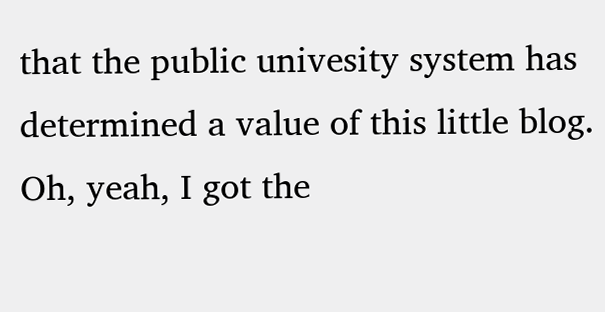that the public univesity system has determined a value of this little blog. Oh, yeah, I got the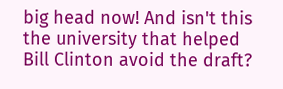big head now! And isn't this the university that helped Bill Clinton avoid the draft?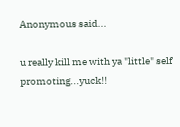Anonymous said...

u really kill me with ya "little" self promoting...yuck!!